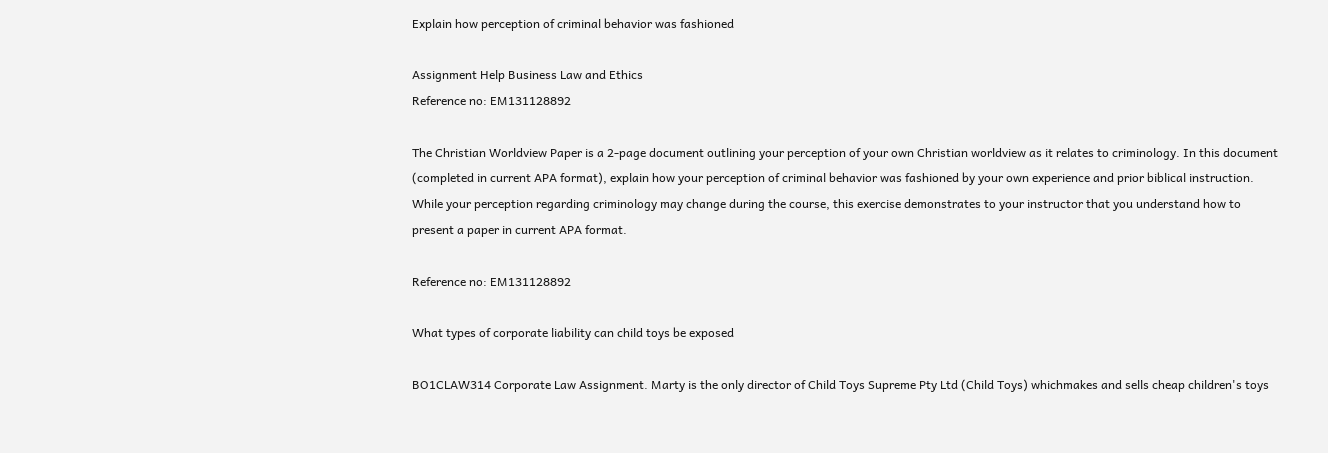Explain how perception of criminal behavior was fashioned

Assignment Help Business Law and Ethics
Reference no: EM131128892

The Christian Worldview Paper is a 2-page document outlining your perception of your own Christian worldview as it relates to criminology. In this document (completed in current APA format), explain how your perception of criminal behavior was fashioned by your own experience and prior biblical instruction. While your perception regarding criminology may change during the course, this exercise demonstrates to your instructor that you understand how to present a paper in current APA format.

Reference no: EM131128892

What types of corporate liability can child toys be exposed

BO1CLAW314 Corporate Law Assignment. Marty is the only director of Child Toys Supreme Pty Ltd (Child Toys) whichmakes and sells cheap children's toys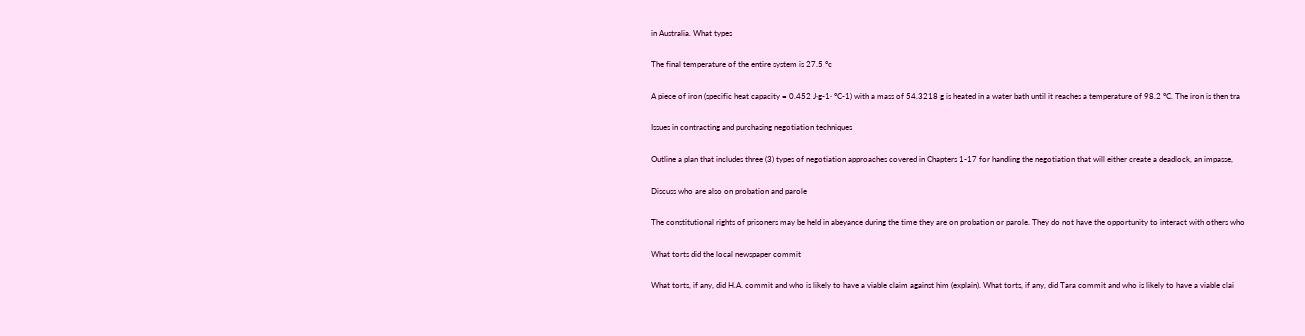in Australia. What types

The final temperature of the entire system is 27.5 °c

A piece of iron (specific heat capacity = 0.452 J·g-1· °C-1) with a mass of 54.3218 g is heated in a water bath until it reaches a temperature of 98.2 °C. The iron is then tra

Issues in contracting and purchasing negotiation techniques

Outline a plan that includes three (3) types of negotiation approaches covered in Chapters 1-17 for handling the negotiation that will either create a deadlock, an impasse,

Discuss who are also on probation and parole

The constitutional rights of prisoners may be held in abeyance during the time they are on probation or parole. They do not have the opportunity to interact with others who

What torts did the local newspaper commit

What torts, if any, did H.A. commit and who is likely to have a viable claim against him (explain). What torts, if any, did Tara commit and who is likely to have a viable clai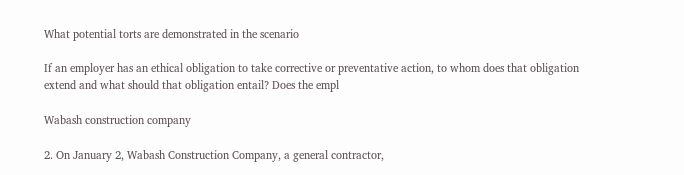What potential torts are demonstrated in the scenario

If an employer has an ethical obligation to take corrective or preventative action, to whom does that obligation extend and what should that obligation entail? Does the empl

Wabash construction company

2. On January 2, Wabash Construction Company, a general contractor,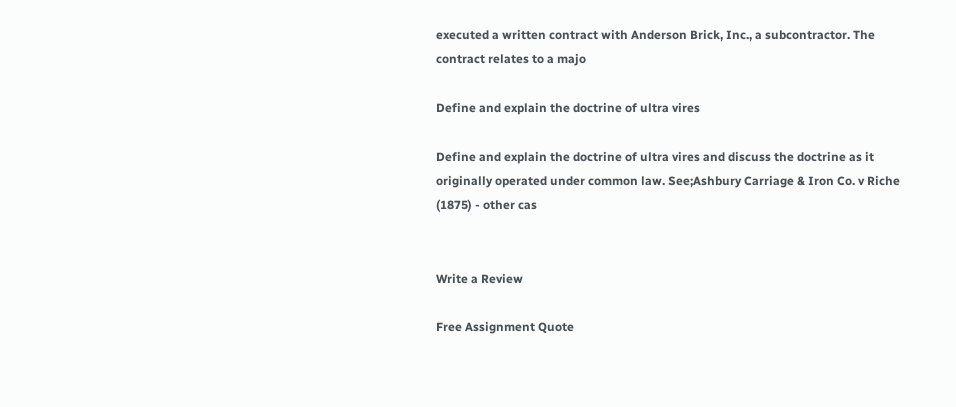executed a written contract with Anderson Brick, Inc., a subcontractor. The contract relates to a majo

Define and explain the doctrine of ultra vires

Define and explain the doctrine of ultra vires and discuss the doctrine as it originally operated under common law. See;Ashbury Carriage & Iron Co. v Riche (1875) - other cas


Write a Review

Free Assignment Quote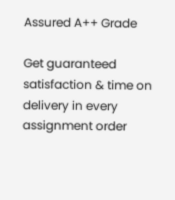Assured A++ Grade

Get guaranteed satisfaction & time on delivery in every assignment order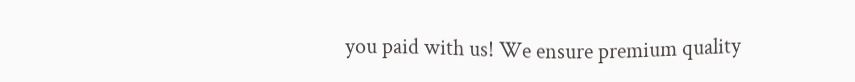you paid with us! We ensure premium quality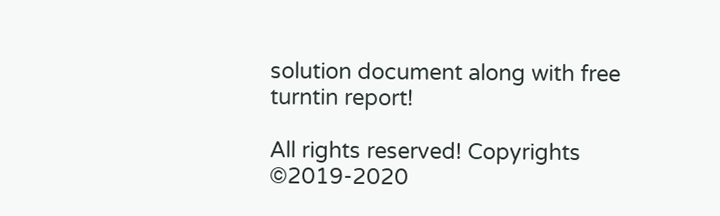solution document along with free turntin report!

All rights reserved! Copyrights ©2019-2020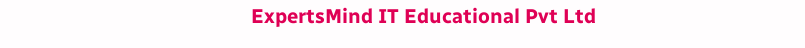ExpertsMind IT Educational Pvt Ltd